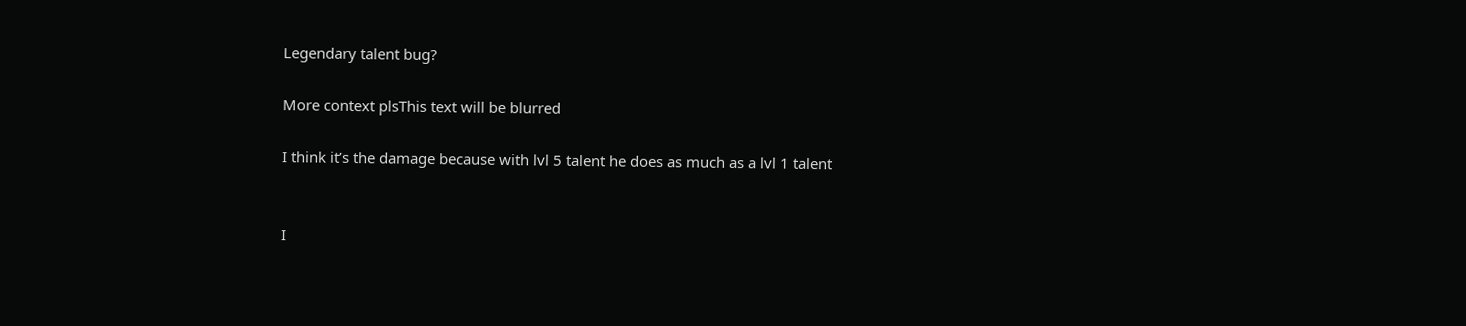Legendary talent bug?

More context plsThis text will be blurred

I think it’s the damage because with lvl 5 talent he does as much as a lvl 1 talent


I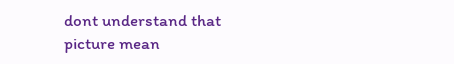dont understand that picture mean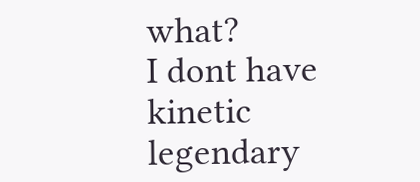what?
I dont have kinetic legendary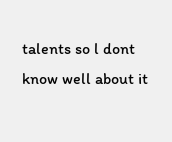talents so l dont know well about it